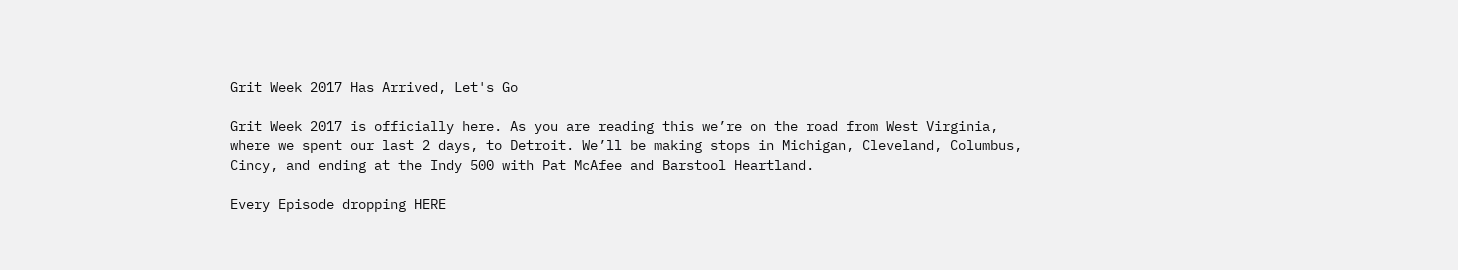Grit Week 2017 Has Arrived, Let's Go

Grit Week 2017 is officially here. As you are reading this we’re on the road from West Virginia, where we spent our last 2 days, to Detroit. We’ll be making stops in Michigan, Cleveland, Columbus, Cincy, and ending at the Indy 500 with Pat McAfee and Barstool Heartland.

Every Episode dropping HERE